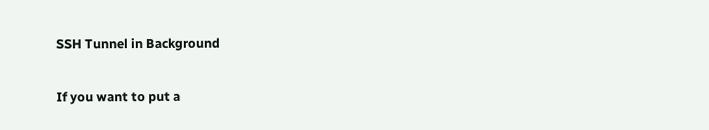SSH Tunnel in Background

If you want to put a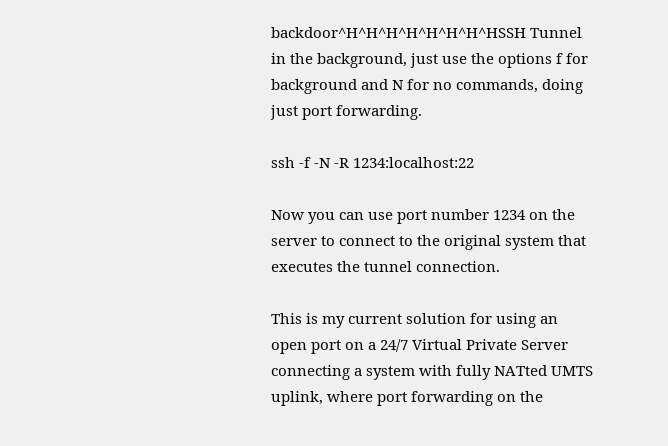backdoor^H^H^H^H^H^H^H^HSSH Tunnel in the background, just use the options f for background and N for no commands, doing just port forwarding.

ssh -f -N -R 1234:localhost:22

Now you can use port number 1234 on the server to connect to the original system that executes the tunnel connection.

This is my current solution for using an open port on a 24/7 Virtual Private Server connecting a system with fully NATted UMTS uplink, where port forwarding on the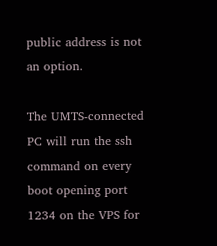public address is not an option.

The UMTS-connected PC will run the ssh command on every boot opening port 1234 on the VPS for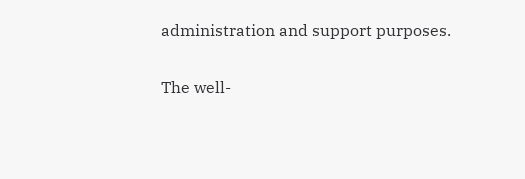administration and support purposes.

The well-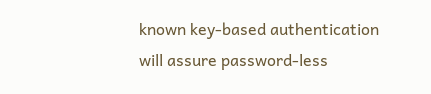known key-based authentication will assure password-less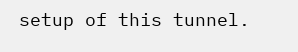setup of this tunnel.